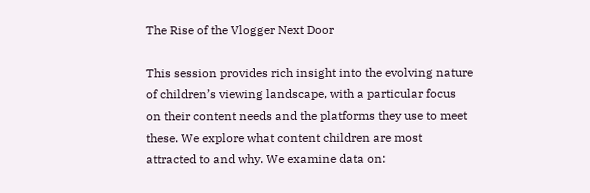The Rise of the Vlogger Next Door

This session provides rich insight into the evolving nature of children’s viewing landscape, with a particular focus on their content needs and the platforms they use to meet these. We explore what content children are most attracted to and why. We examine data on: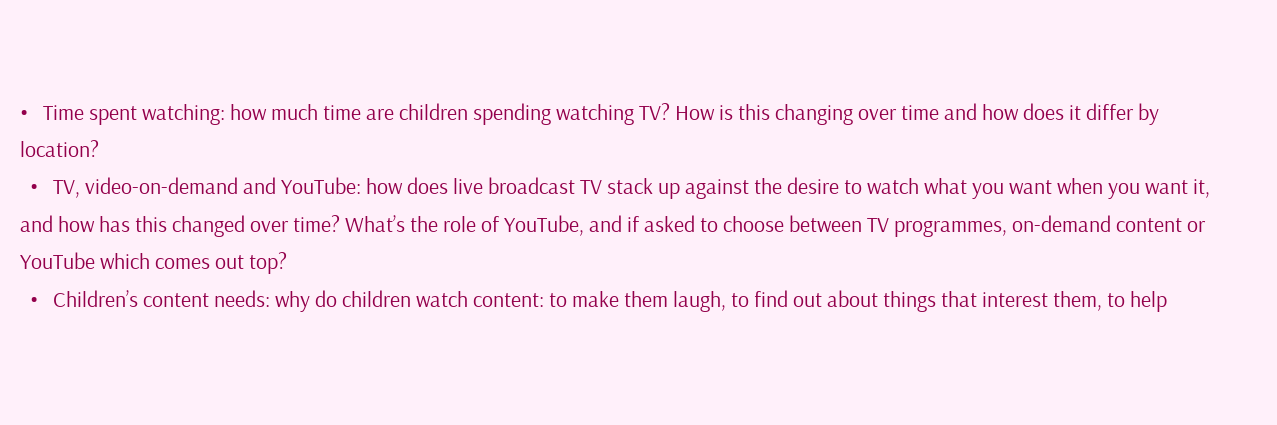•   Time spent watching: how much time are children spending watching TV? How is this changing over time and how does it differ by location?
  •   TV, video-on-demand and YouTube: how does live broadcast TV stack up against the desire to watch what you want when you want it, and how has this changed over time? What’s the role of YouTube, and if asked to choose between TV programmes, on-demand content or YouTube which comes out top?
  •   Children’s content needs: why do children watch content: to make them laugh, to find out about things that interest them, to help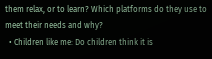them relax, or to learn? Which platforms do they use to meet their needs and why?
  • Children like me: Do children think it is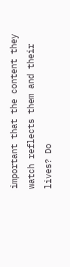important that the content they watch reflects them and their lives? Do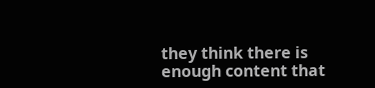they think there is enough content that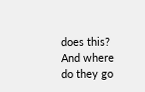does this? And where do they go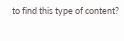to find this type of content?